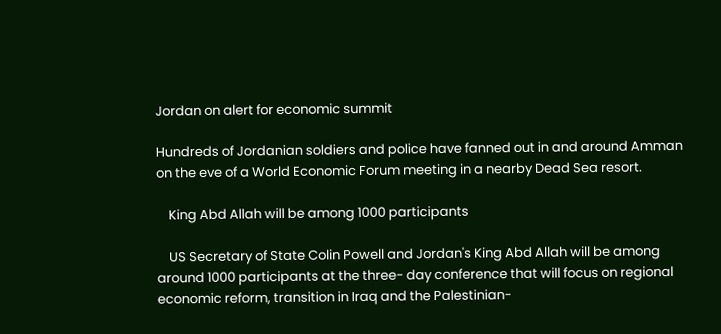Jordan on alert for economic summit

Hundreds of Jordanian soldiers and police have fanned out in and around Amman on the eve of a World Economic Forum meeting in a nearby Dead Sea resort.

    King Abd Allah will be among 1000 participants

    US Secretary of State Colin Powell and Jordan's King Abd Allah will be among around 1000 participants at the three- day conference that will focus on regional economic reform, transition in Iraq and the Palestinian-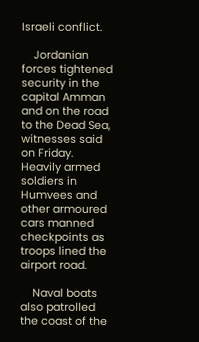Israeli conflict.

    Jordanian forces tightened security in the capital Amman and on the road to the Dead Sea, witnesses said on Friday. Heavily armed soldiers in Humvees and other armoured cars manned checkpoints as troops lined the airport road.

    Naval boats also patrolled the coast of the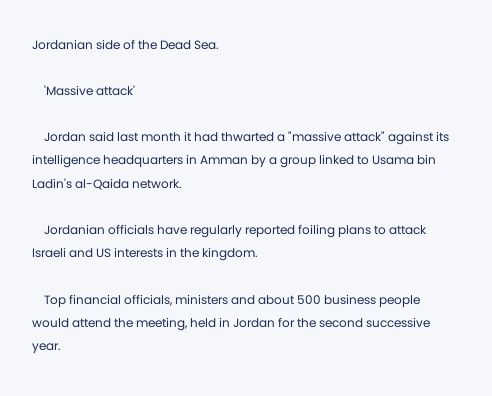Jordanian side of the Dead Sea.

    'Massive attack'

    Jordan said last month it had thwarted a "massive attack" against its intelligence headquarters in Amman by a group linked to Usama bin Ladin's al-Qaida network.

    Jordanian officials have regularly reported foiling plans to attack Israeli and US interests in the kingdom.

    Top financial officials, ministers and about 500 business people would attend the meeting, held in Jordan for the second successive year.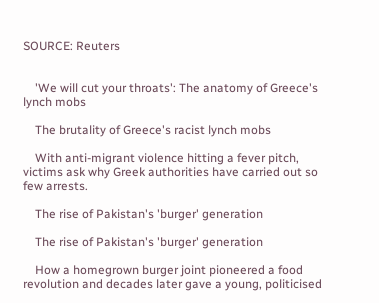SOURCE: Reuters


    'We will cut your throats': The anatomy of Greece's lynch mobs

    The brutality of Greece's racist lynch mobs

    With anti-migrant violence hitting a fever pitch, victims ask why Greek authorities have carried out so few arrests.

    The rise of Pakistan's 'burger' generation

    The rise of Pakistan's 'burger' generation

    How a homegrown burger joint pioneered a food revolution and decades later gave a young, politicised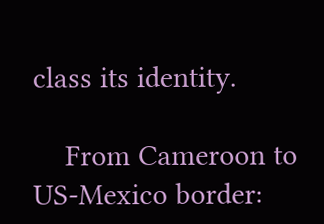class its identity.

    From Cameroon to US-Mexico border: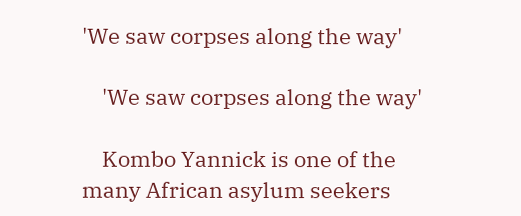'We saw corpses along the way'

    'We saw corpses along the way'

    Kombo Yannick is one of the many African asylum seekers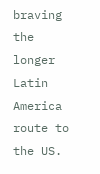braving the longer Latin America route to the US.